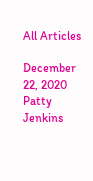All Articles

December 22, 2020
Patty Jenkins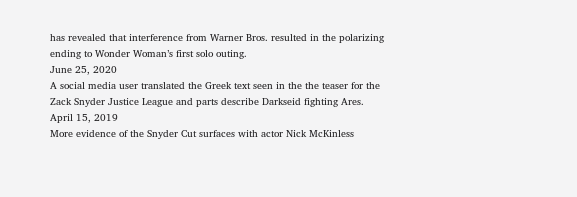has revealed that interference from Warner Bros. resulted in the polarizing ending to Wonder Woman’s first solo outing.
June 25, 2020
A social media user translated the Greek text seen in the the teaser for the Zack Snyder Justice League and parts describe Darkseid fighting Ares.
April 15, 2019
More evidence of the Snyder Cut surfaces with actor Nick McKinless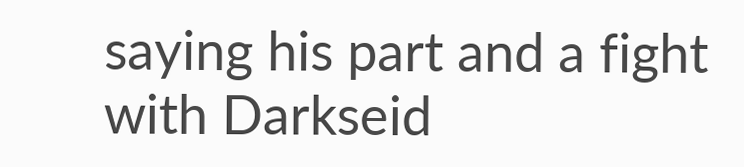saying his part and a fight with Darkseid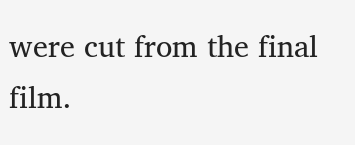were cut from the final film.